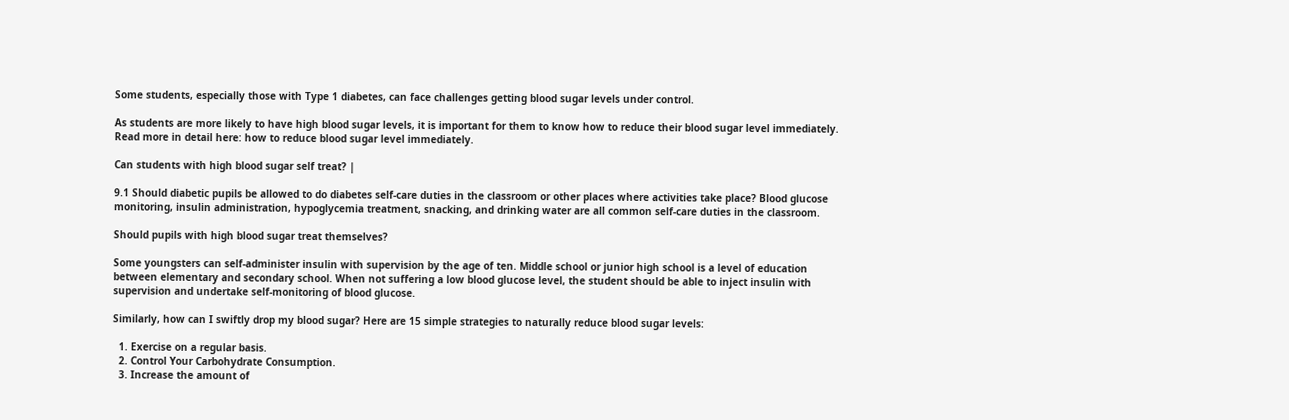Some students, especially those with Type 1 diabetes, can face challenges getting blood sugar levels under control.

As students are more likely to have high blood sugar levels, it is important for them to know how to reduce their blood sugar level immediately. Read more in detail here: how to reduce blood sugar level immediately.

Can students with high blood sugar self treat? |

9.1 Should diabetic pupils be allowed to do diabetes self-care duties in the classroom or other places where activities take place? Blood glucose monitoring, insulin administration, hypoglycemia treatment, snacking, and drinking water are all common self-care duties in the classroom.

Should pupils with high blood sugar treat themselves?

Some youngsters can self-administer insulin with supervision by the age of ten. Middle school or junior high school is a level of education between elementary and secondary school. When not suffering a low blood glucose level, the student should be able to inject insulin with supervision and undertake self-monitoring of blood glucose.

Similarly, how can I swiftly drop my blood sugar? Here are 15 simple strategies to naturally reduce blood sugar levels:

  1. Exercise on a regular basis.
  2. Control Your Carbohydrate Consumption.
  3. Increase the amount of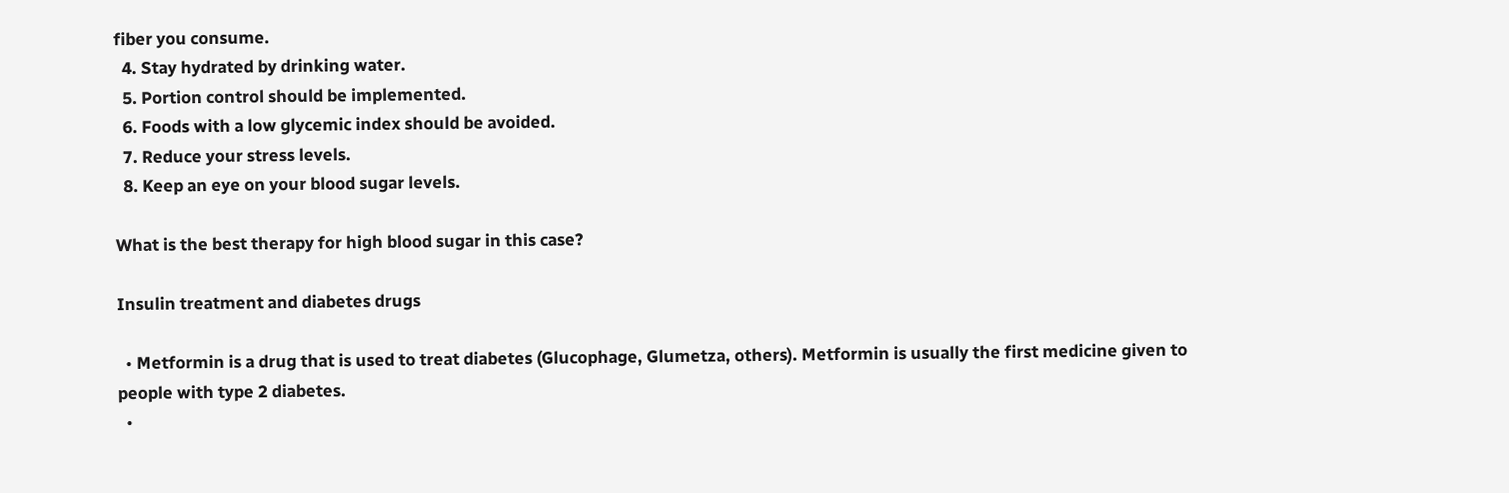fiber you consume.
  4. Stay hydrated by drinking water.
  5. Portion control should be implemented.
  6. Foods with a low glycemic index should be avoided.
  7. Reduce your stress levels.
  8. Keep an eye on your blood sugar levels.

What is the best therapy for high blood sugar in this case?

Insulin treatment and diabetes drugs

  • Metformin is a drug that is used to treat diabetes (Glucophage, Glumetza, others). Metformin is usually the first medicine given to people with type 2 diabetes.
  •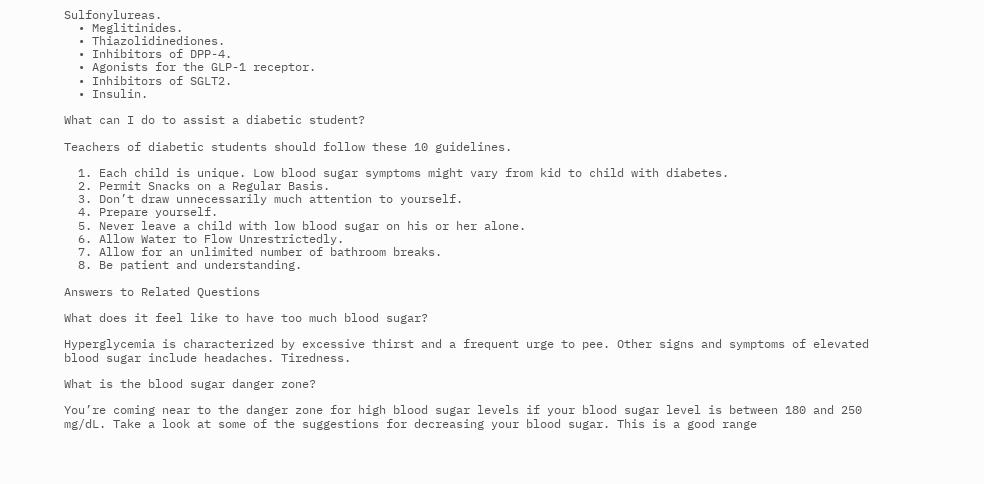Sulfonylureas.
  • Meglitinides.
  • Thiazolidinediones.
  • Inhibitors of DPP-4.
  • Agonists for the GLP-1 receptor.
  • Inhibitors of SGLT2.
  • Insulin.

What can I do to assist a diabetic student?

Teachers of diabetic students should follow these 10 guidelines.

  1. Each child is unique. Low blood sugar symptoms might vary from kid to child with diabetes.
  2. Permit Snacks on a Regular Basis.
  3. Don’t draw unnecessarily much attention to yourself.
  4. Prepare yourself.
  5. Never leave a child with low blood sugar on his or her alone.
  6. Allow Water to Flow Unrestrictedly.
  7. Allow for an unlimited number of bathroom breaks.
  8. Be patient and understanding.

Answers to Related Questions

What does it feel like to have too much blood sugar?

Hyperglycemia is characterized by excessive thirst and a frequent urge to pee. Other signs and symptoms of elevated blood sugar include headaches. Tiredness.

What is the blood sugar danger zone?

You’re coming near to the danger zone for high blood sugar levels if your blood sugar level is between 180 and 250 mg/dL. Take a look at some of the suggestions for decreasing your blood sugar. This is a good range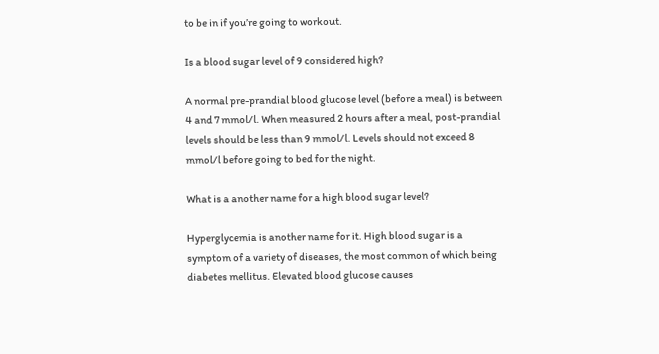to be in if you’re going to workout.

Is a blood sugar level of 9 considered high?

A normal pre-prandial blood glucose level (before a meal) is between 4 and 7 mmol/l. When measured 2 hours after a meal, post-prandial levels should be less than 9 mmol/l. Levels should not exceed 8 mmol/l before going to bed for the night.

What is a another name for a high blood sugar level?

Hyperglycemia is another name for it. High blood sugar is a symptom of a variety of diseases, the most common of which being diabetes mellitus. Elevated blood glucose causes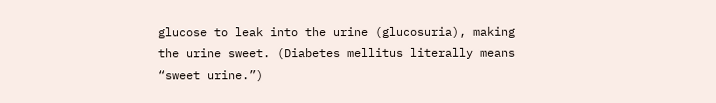glucose to leak into the urine (glucosuria), making the urine sweet. (Diabetes mellitus literally means “sweet urine.”)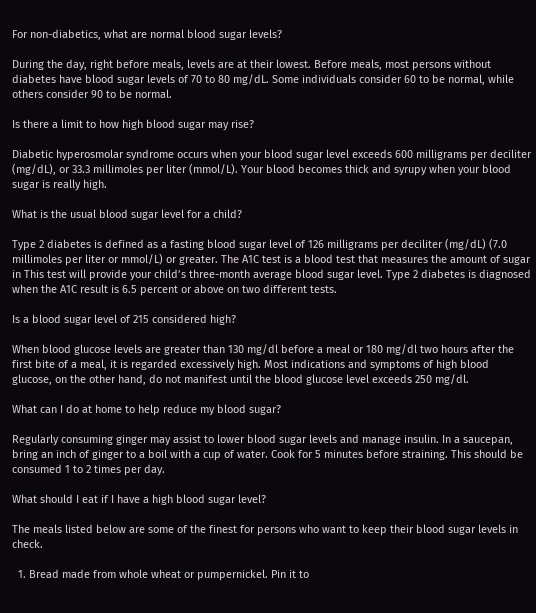For non-diabetics, what are normal blood sugar levels?

During the day, right before meals, levels are at their lowest. Before meals, most persons without diabetes have blood sugar levels of 70 to 80 mg/dL. Some individuals consider 60 to be normal, while others consider 90 to be normal.

Is there a limit to how high blood sugar may rise?

Diabetic hyperosmolar syndrome occurs when your blood sugar level exceeds 600 milligrams per deciliter (mg/dL), or 33.3 millimoles per liter (mmol/L). Your blood becomes thick and syrupy when your blood sugar is really high.

What is the usual blood sugar level for a child?

Type 2 diabetes is defined as a fasting blood sugar level of 126 milligrams per deciliter (mg/dL) (7.0 millimoles per liter or mmol/L) or greater. The A1C test is a blood test that measures the amount of sugar in This test will provide your child’s three-month average blood sugar level. Type 2 diabetes is diagnosed when the A1C result is 6.5 percent or above on two different tests.

Is a blood sugar level of 215 considered high?

When blood glucose levels are greater than 130 mg/dl before a meal or 180 mg/dl two hours after the first bite of a meal, it is regarded excessively high. Most indications and symptoms of high blood glucose, on the other hand, do not manifest until the blood glucose level exceeds 250 mg/dl.

What can I do at home to help reduce my blood sugar?

Regularly consuming ginger may assist to lower blood sugar levels and manage insulin. In a saucepan, bring an inch of ginger to a boil with a cup of water. Cook for 5 minutes before straining. This should be consumed 1 to 2 times per day.

What should I eat if I have a high blood sugar level?

The meals listed below are some of the finest for persons who want to keep their blood sugar levels in check.

  1. Bread made from whole wheat or pumpernickel. Pin it to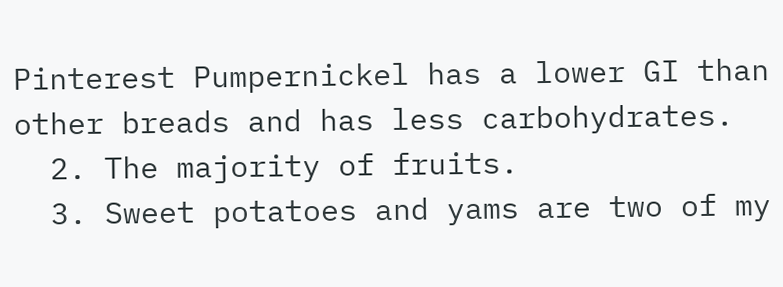Pinterest Pumpernickel has a lower GI than other breads and has less carbohydrates.
  2. The majority of fruits.
  3. Sweet potatoes and yams are two of my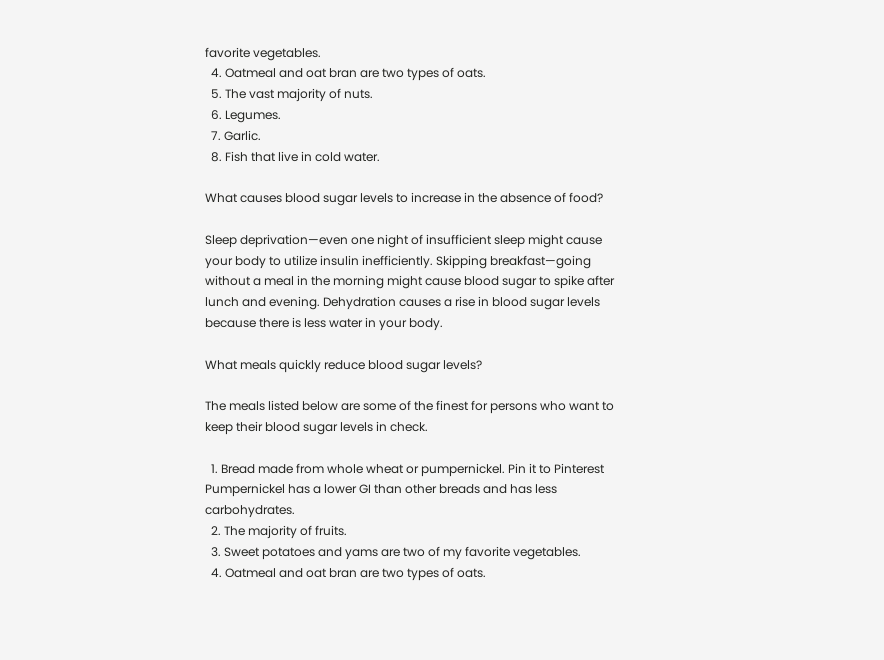favorite vegetables.
  4. Oatmeal and oat bran are two types of oats.
  5. The vast majority of nuts.
  6. Legumes.
  7. Garlic.
  8. Fish that live in cold water.

What causes blood sugar levels to increase in the absence of food?

Sleep deprivation—even one night of insufficient sleep might cause your body to utilize insulin inefficiently. Skipping breakfast—going without a meal in the morning might cause blood sugar to spike after lunch and evening. Dehydration causes a rise in blood sugar levels because there is less water in your body.

What meals quickly reduce blood sugar levels?

The meals listed below are some of the finest for persons who want to keep their blood sugar levels in check.

  1. Bread made from whole wheat or pumpernickel. Pin it to Pinterest Pumpernickel has a lower GI than other breads and has less carbohydrates.
  2. The majority of fruits.
  3. Sweet potatoes and yams are two of my favorite vegetables.
  4. Oatmeal and oat bran are two types of oats.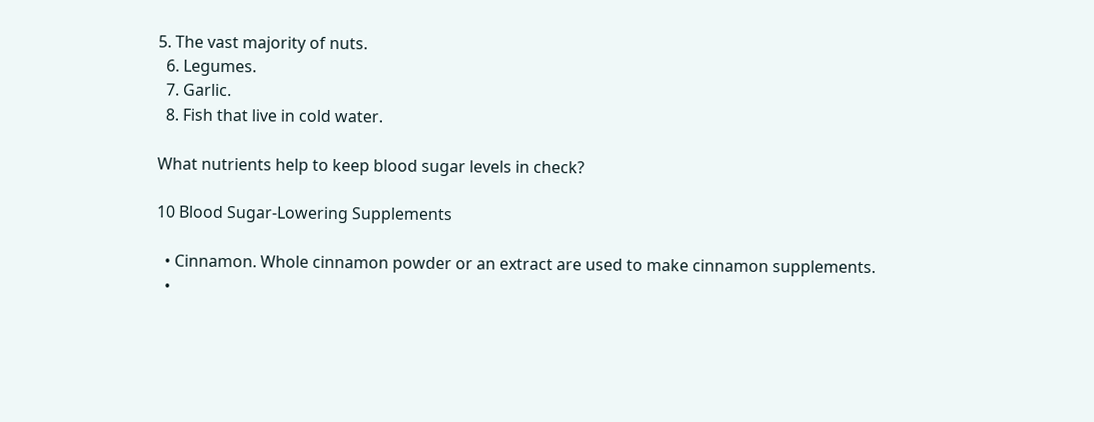5. The vast majority of nuts.
  6. Legumes.
  7. Garlic.
  8. Fish that live in cold water.

What nutrients help to keep blood sugar levels in check?

10 Blood Sugar-Lowering Supplements

  • Cinnamon. Whole cinnamon powder or an extract are used to make cinnamon supplements.
  •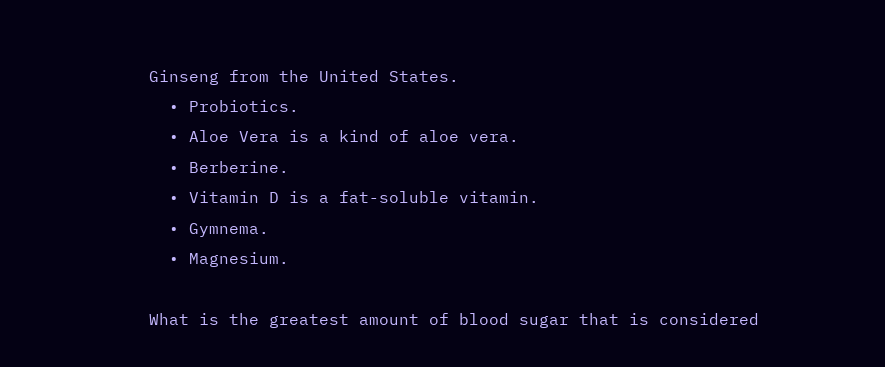Ginseng from the United States.
  • Probiotics.
  • Aloe Vera is a kind of aloe vera.
  • Berberine.
  • Vitamin D is a fat-soluble vitamin.
  • Gymnema.
  • Magnesium.

What is the greatest amount of blood sugar that is considered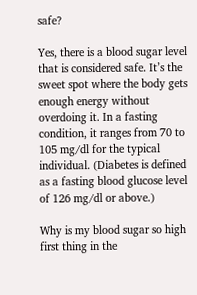safe?

Yes, there is a blood sugar level that is considered safe. It’s the sweet spot where the body gets enough energy without overdoing it. In a fasting condition, it ranges from 70 to 105 mg/dl for the typical individual. (Diabetes is defined as a fasting blood glucose level of 126 mg/dl or above.)

Why is my blood sugar so high first thing in the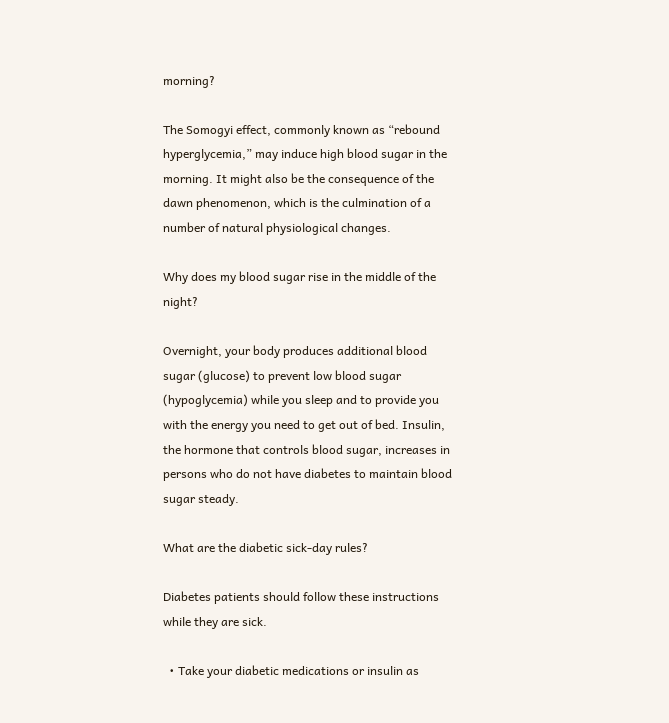morning?

The Somogyi effect, commonly known as “rebound hyperglycemia,” may induce high blood sugar in the morning. It might also be the consequence of the dawn phenomenon, which is the culmination of a number of natural physiological changes.

Why does my blood sugar rise in the middle of the night?

Overnight, your body produces additional blood sugar (glucose) to prevent low blood sugar (hypoglycemia) while you sleep and to provide you with the energy you need to get out of bed. Insulin, the hormone that controls blood sugar, increases in persons who do not have diabetes to maintain blood sugar steady.

What are the diabetic sick-day rules?

Diabetes patients should follow these instructions while they are sick.

  • Take your diabetic medications or insulin as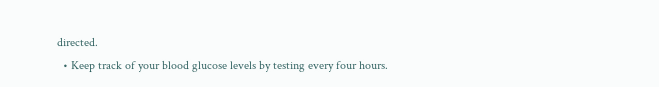directed.
  • Keep track of your blood glucose levels by testing every four hours.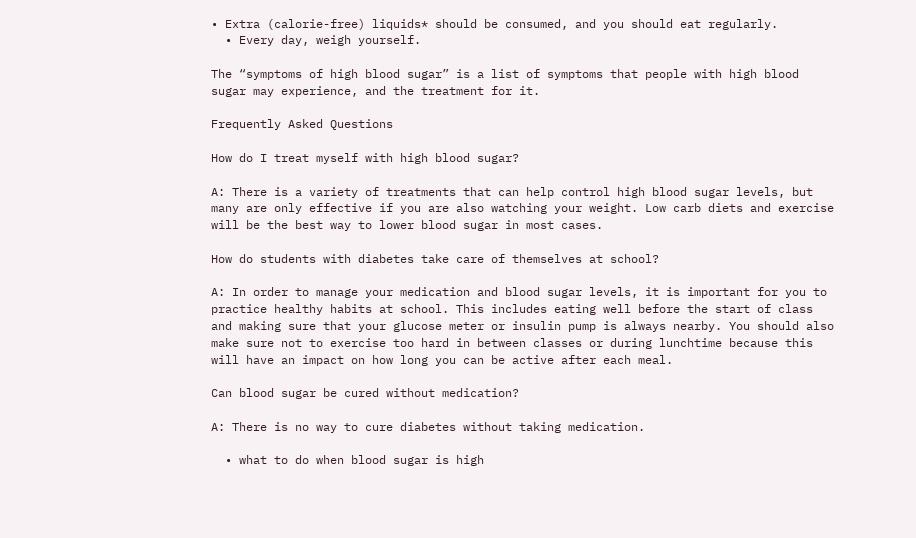• Extra (calorie-free) liquids* should be consumed, and you should eat regularly.
  • Every day, weigh yourself.

The “symptoms of high blood sugar” is a list of symptoms that people with high blood sugar may experience, and the treatment for it.

Frequently Asked Questions

How do I treat myself with high blood sugar?

A: There is a variety of treatments that can help control high blood sugar levels, but many are only effective if you are also watching your weight. Low carb diets and exercise will be the best way to lower blood sugar in most cases.

How do students with diabetes take care of themselves at school?

A: In order to manage your medication and blood sugar levels, it is important for you to practice healthy habits at school. This includes eating well before the start of class and making sure that your glucose meter or insulin pump is always nearby. You should also make sure not to exercise too hard in between classes or during lunchtime because this will have an impact on how long you can be active after each meal.

Can blood sugar be cured without medication?

A: There is no way to cure diabetes without taking medication.

  • what to do when blood sugar is high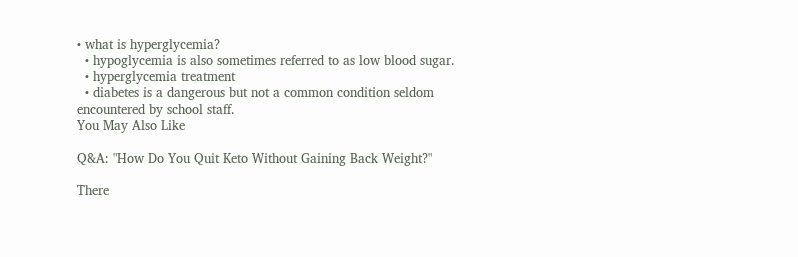• what is hyperglycemia?
  • hypoglycemia is also sometimes referred to as low blood sugar.
  • hyperglycemia treatment
  • diabetes is a dangerous but not a common condition seldom encountered by school staff.
You May Also Like

Q&A: "How Do You Quit Keto Without Gaining Back Weight?"

There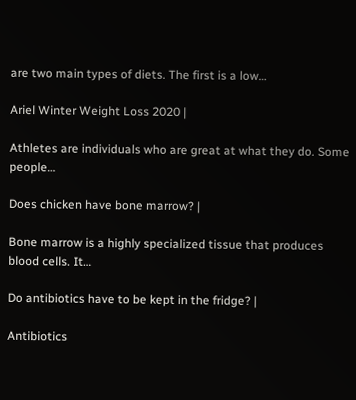are two main types of diets. The first is a low…

Ariel Winter Weight Loss 2020 |

Athletes are individuals who are great at what they do. Some people…

Does chicken have bone marrow? |

Bone marrow is a highly specialized tissue that produces blood cells. It…

Do antibiotics have to be kept in the fridge? |

Antibiotics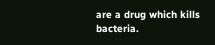are a drug which kills bacteria.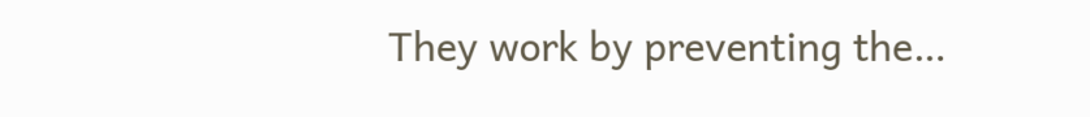They work by preventing the…